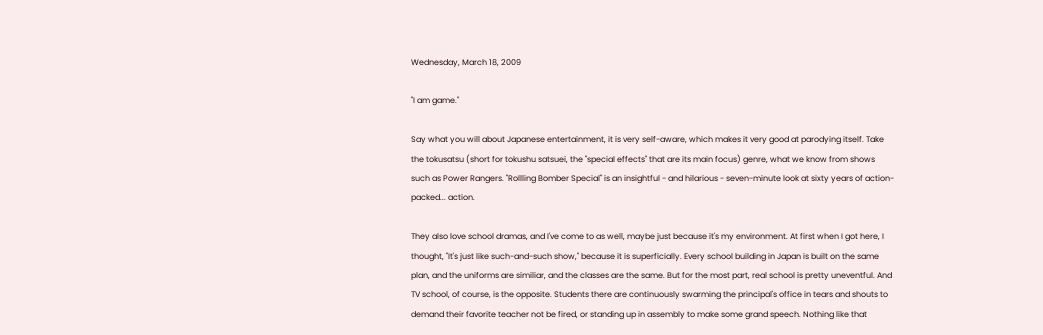Wednesday, March 18, 2009

"I am game."

Say what you will about Japanese entertainment, it is very self-aware, which makes it very good at parodying itself. Take the tokusatsu (short for tokushu satsuei, the "special effects" that are its main focus) genre, what we know from shows such as Power Rangers. "Rollling Bomber Special" is an insightful - and hilarious - seven-minute look at sixty years of action-packed... action.

They also love school dramas, and I've come to as well, maybe just because it's my environment. At first when I got here, I thought, "It's just like such-and-such show," because it is superficially. Every school building in Japan is built on the same plan, and the uniforms are similiar, and the classes are the same. But for the most part, real school is pretty uneventful. And TV school, of course, is the opposite. Students there are continuously swarming the principal's office in tears and shouts to demand their favorite teacher not be fired, or standing up in assembly to make some grand speech. Nothing like that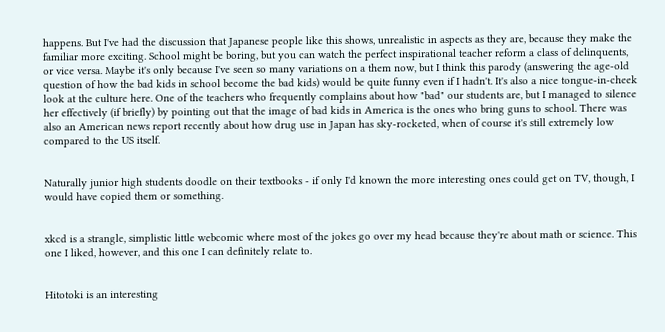happens. But I've had the discussion that Japanese people like this shows, unrealistic in aspects as they are, because they make the familiar more exciting. School might be boring, but you can watch the perfect inspirational teacher reform a class of delinquents, or vice versa. Maybe it's only because I've seen so many variations on a them now, but I think this parody (answering the age-old question of how the bad kids in school become the bad kids) would be quite funny even if I hadn't. It's also a nice tongue-in-cheek look at the culture here. One of the teachers who frequently complains about how "bad" our students are, but I managed to silence her effectively (if briefly) by pointing out that the image of bad kids in America is the ones who bring guns to school. There was also an American news report recently about how drug use in Japan has sky-rocketed, when of course it's still extremely low compared to the US itself.


Naturally junior high students doodle on their textbooks - if only I'd known the more interesting ones could get on TV, though, I would have copied them or something.


xkcd is a strangle, simplistic little webcomic where most of the jokes go over my head because they're about math or science. This one I liked, however, and this one I can definitely relate to.


Hitotoki is an interesting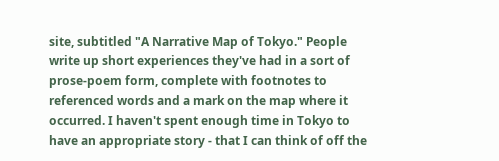site, subtitled "A Narrative Map of Tokyo." People write up short experiences they've had in a sort of prose-poem form, complete with footnotes to referenced words and a mark on the map where it occurred. I haven't spent enough time in Tokyo to have an appropriate story - that I can think of off the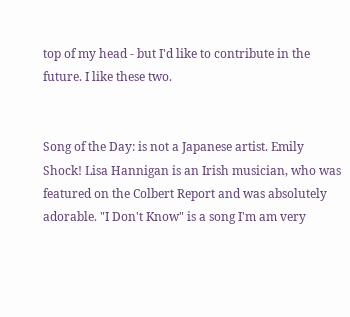top of my head - but I'd like to contribute in the future. I like these two.


Song of the Day: is not a Japanese artist. Emily Shock! Lisa Hannigan is an Irish musician, who was featured on the Colbert Report and was absolutely adorable. "I Don't Know" is a song I'm am very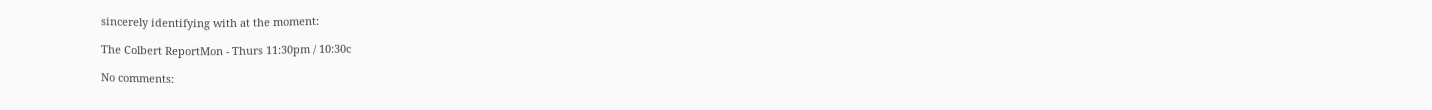sincerely identifying with at the moment:

The Colbert ReportMon - Thurs 11:30pm / 10:30c

No comments: